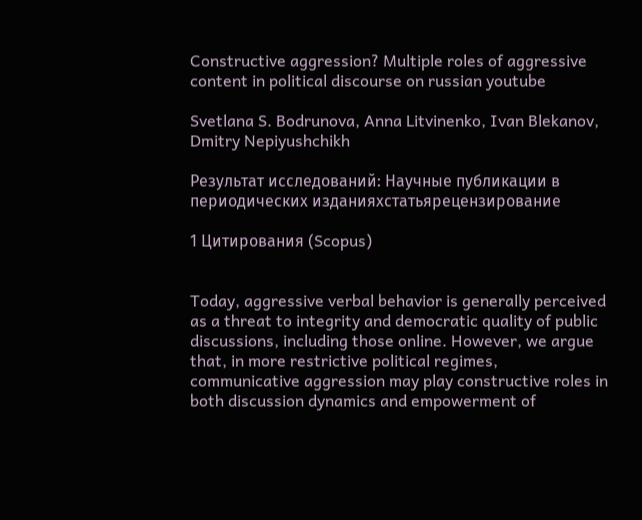Constructive aggression? Multiple roles of aggressive content in political discourse on russian youtube

Svetlana S. Bodrunova, Anna Litvinenko, Ivan Blekanov, Dmitry Nepiyushchikh

Результат исследований: Научные публикации в периодических изданияхстатьярецензирование

1 Цитирования (Scopus)


Today, aggressive verbal behavior is generally perceived as a threat to integrity and democratic quality of public discussions, including those online. However, we argue that, in more restrictive political regimes, communicative aggression may play constructive roles in both discussion dynamics and empowerment of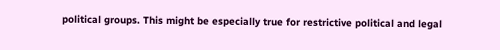political groups. This might be especially true for restrictive political and legal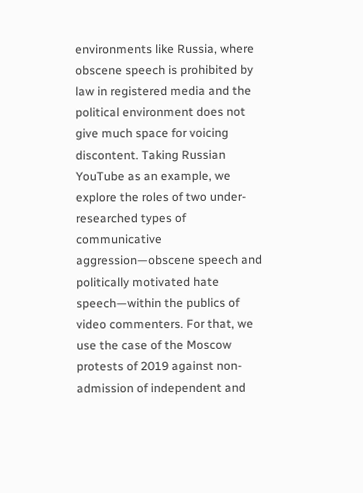environments like Russia, where obscene speech is prohibited by law in registered media and the political environment does not give much space for voicing discontent. Taking Russian YouTube as an example, we explore the roles of two under-researched types of communicative aggression—obscene speech and politically motivated hate speech—within the publics of video commenters. For that, we use the case of the Moscow protests of 2019 against non-admission of independent and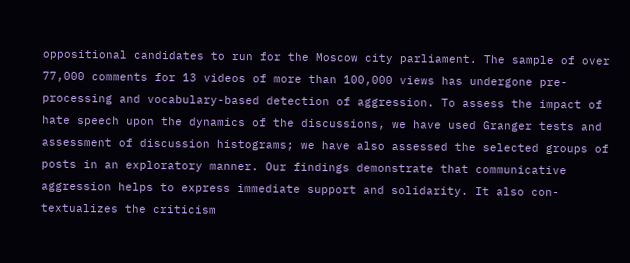oppositional candidates to run for the Moscow city parliament. The sample of over 77,000 comments for 13 videos of more than 100,000 views has undergone pre-processing and vocabulary-based detection of aggression. To assess the impact of hate speech upon the dynamics of the discussions, we have used Granger tests and assessment of discussion histograms; we have also assessed the selected groups of posts in an exploratory manner. Our findings demonstrate that communicative aggression helps to express immediate support and solidarity. It also con-textualizes the criticism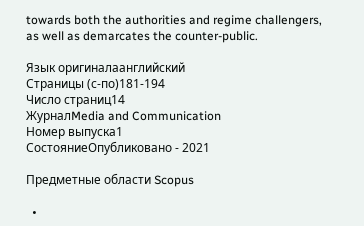towards both the authorities and regime challengers, as well as demarcates the counter-public.

Язык оригиналаанглийский
Страницы (с-по)181-194
Число страниц14
ЖурналMedia and Communication
Номер выпуска1
СостояниеОпубликовано - 2021

Предметные области Scopus

  •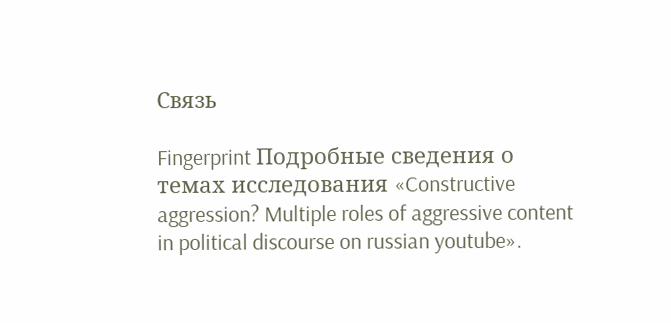Связь

Fingerprint Подробные сведения о темах исследования «Constructive aggression? Multiple roles of aggressive content in political discourse on russian youtube».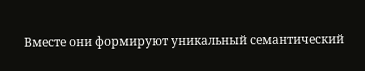Вместе они формируют уникальный семантический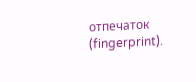отпечаток (fingerprint).